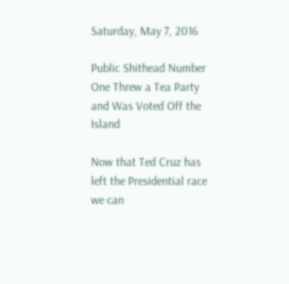Saturday, May 7, 2016

Public Shithead Number One Threw a Tea Party and Was Voted Off the Island

Now that Ted Cruz has left the Presidential race we can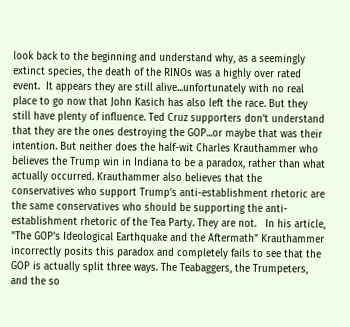look back to the beginning and understand why, as a seemingly extinct species, the death of the RINOs was a highly over rated event.  It appears they are still alive...unfortunately with no real place to go now that John Kasich has also left the race. But they still have plenty of influence. Ted Cruz supporters don’t understand that they are the ones destroying the GOP...or maybe that was their intention. But neither does the half-wit Charles Krauthammer who believes the Trump win in Indiana to be a paradox, rather than what actually occurred. Krauthammer also believes that the conservatives who support Trump’s anti-establishment rhetoric are the same conservatives who should be supporting the anti-establishment rhetoric of the Tea Party. They are not.   In his article, "The GOP's Ideological Earthquake and the Aftermath" Krauthammer incorrectly posits this paradox and completely fails to see that the GOP is actually split three ways. The Teabaggers, the Trumpeters, and the so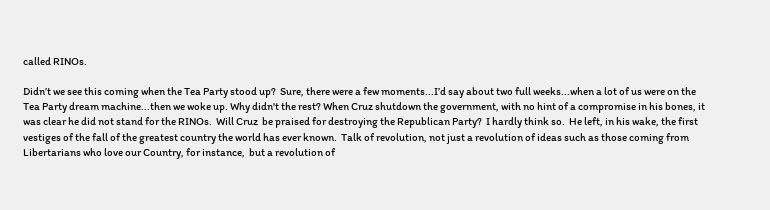called RINOs.

Didn’t we see this coming when the Tea Party stood up?  Sure, there were a few moments...I’d say about two full weeks...when a lot of us were on the Tea Party dream machine...then we woke up. Why didn't the rest? When Cruz shutdown the government, with no hint of a compromise in his bones, it was clear he did not stand for the RINOs.  Will Cruz  be praised for destroying the Republican Party?  I hardly think so.  He left, in his wake, the first vestiges of the fall of the greatest country the world has ever known.  Talk of revolution, not just a revolution of ideas such as those coming from Libertarians who love our Country, for instance,  but a revolution of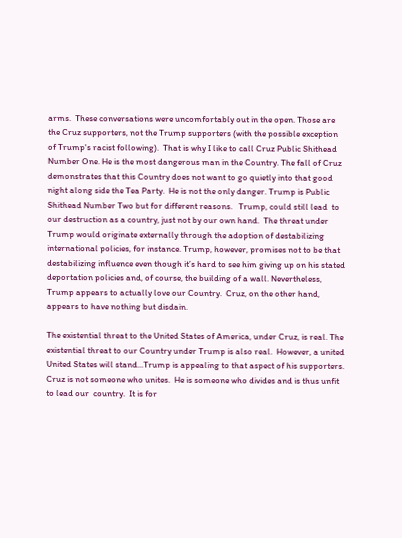arms.  These conversations were uncomfortably out in the open. Those are the Cruz supporters, not the Trump supporters (with the possible exception of Trump's racist following).  That is why I like to call Cruz Public Shithead Number One. He is the most dangerous man in the Country. The fall of Cruz demonstrates that this Country does not want to go quietly into that good night along side the Tea Party.  He is not the only danger. Trump is Public Shithead Number Two but for different reasons.   Trump, could still lead  to our destruction as a country, just not by our own hand.  The threat under Trump would originate externally through the adoption of destabilizing international policies, for instance. Trump, however, promises not to be that destabilizing influence even though it’s hard to see him giving up on his stated deportation policies and, of course, the building of a wall. Nevertheless, Trump appears to actually love our Country.  Cruz, on the other hand, appears to have nothing but disdain.

The existential threat to the United States of America, under Cruz, is real. The existential threat to our Country under Trump is also real.  However, a united United States will stand...Trump is appealing to that aspect of his supporters. Cruz is not someone who unites.  He is someone who divides and is thus unfit to lead our  country.  It is for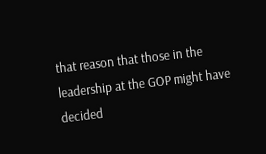that reason that those in the leadership at the GOP might have decided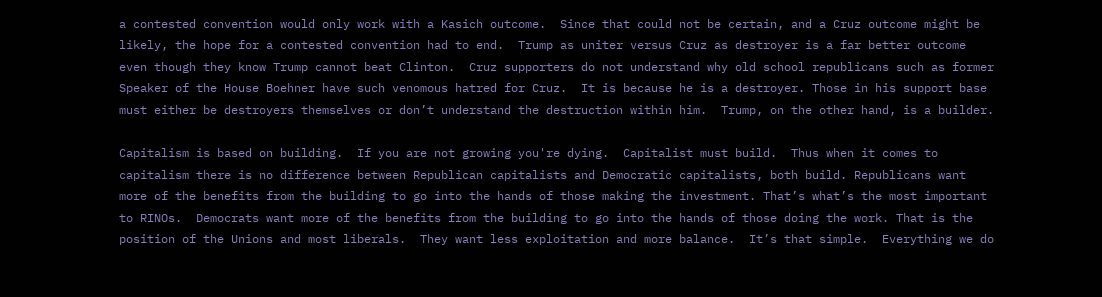a contested convention would only work with a Kasich outcome.  Since that could not be certain, and a Cruz outcome might be likely, the hope for a contested convention had to end.  Trump as uniter versus Cruz as destroyer is a far better outcome even though they know Trump cannot beat Clinton.  Cruz supporters do not understand why old school republicans such as former Speaker of the House Boehner have such venomous hatred for Cruz.  It is because he is a destroyer. Those in his support base must either be destroyers themselves or don’t understand the destruction within him.  Trump, on the other hand, is a builder.

Capitalism is based on building.  If you are not growing you're dying.  Capitalist must build.  Thus when it comes to capitalism there is no difference between Republican capitalists and Democratic capitalists, both build. Republicans want more of the benefits from the building to go into the hands of those making the investment. That’s what’s the most important to RINOs.  Democrats want more of the benefits from the building to go into the hands of those doing the work. That is the position of the Unions and most liberals.  They want less exploitation and more balance.  It’s that simple.  Everything we do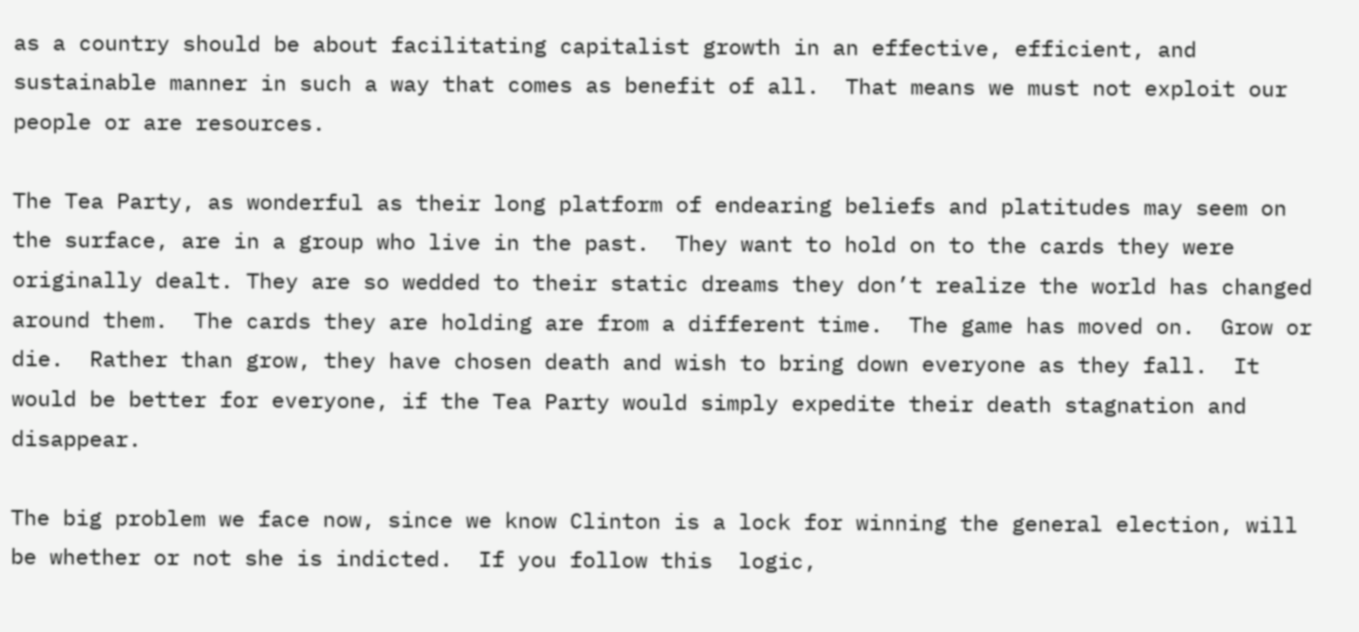as a country should be about facilitating capitalist growth in an effective, efficient, and sustainable manner in such a way that comes as benefit of all.  That means we must not exploit our people or are resources.

The Tea Party, as wonderful as their long platform of endearing beliefs and platitudes may seem on the surface, are in a group who live in the past.  They want to hold on to the cards they were originally dealt. They are so wedded to their static dreams they don’t realize the world has changed around them.  The cards they are holding are from a different time.  The game has moved on.  Grow or die.  Rather than grow, they have chosen death and wish to bring down everyone as they fall.  It would be better for everyone, if the Tea Party would simply expedite their death stagnation and disappear.

The big problem we face now, since we know Clinton is a lock for winning the general election, will be whether or not she is indicted.  If you follow this  logic,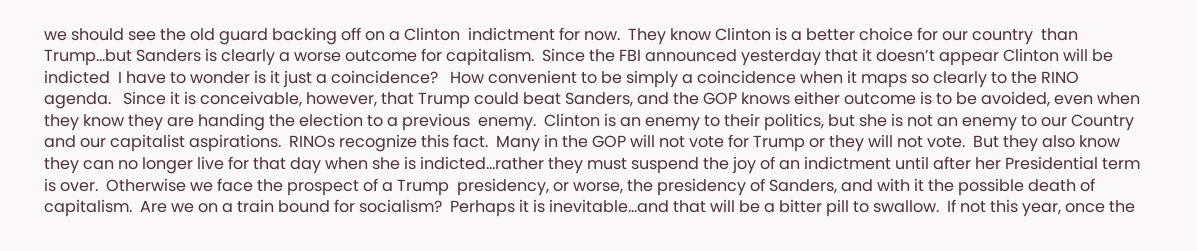we should see the old guard backing off on a Clinton  indictment for now.  They know Clinton is a better choice for our country  than Trump...but Sanders is clearly a worse outcome for capitalism.  Since the FBI announced yesterday that it doesn’t appear Clinton will be indicted  I have to wonder is it just a coincidence?   How convenient to be simply a coincidence when it maps so clearly to the RINO agenda.   Since it is conceivable, however, that Trump could beat Sanders, and the GOP knows either outcome is to be avoided, even when they know they are handing the election to a previous  enemy.  Clinton is an enemy to their politics, but she is not an enemy to our Country and our capitalist aspirations.  RINOs recognize this fact.  Many in the GOP will not vote for Trump or they will not vote.  But they also know they can no longer live for that day when she is indicted...rather they must suspend the joy of an indictment until after her Presidential term is over.  Otherwise we face the prospect of a Trump  presidency, or worse, the presidency of Sanders, and with it the possible death of capitalism.  Are we on a train bound for socialism?  Perhaps it is inevitable...and that will be a bitter pill to swallow.  If not this year, once the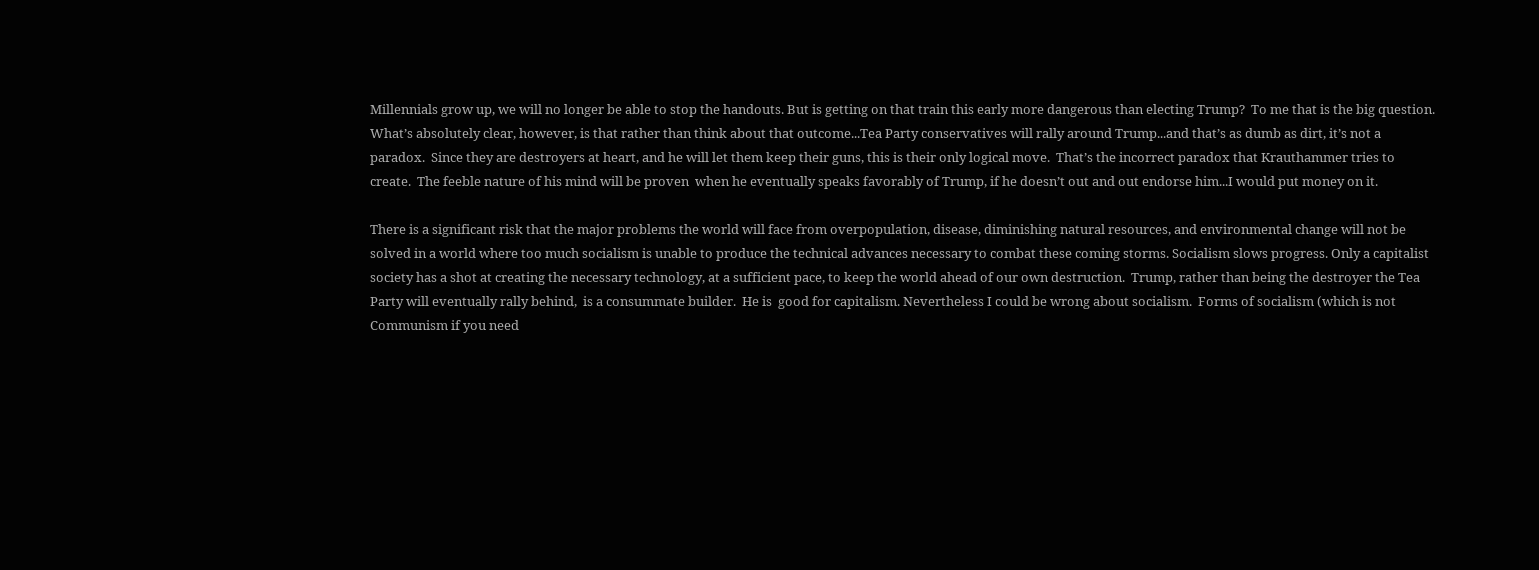Millennials grow up, we will no longer be able to stop the handouts. But is getting on that train this early more dangerous than electing Trump?  To me that is the big question.  What’s absolutely clear, however, is that rather than think about that outcome...Tea Party conservatives will rally around Trump...and that’s as dumb as dirt, it’s not a paradox.  Since they are destroyers at heart, and he will let them keep their guns, this is their only logical move.  That’s the incorrect paradox that Krauthammer tries to create.  The feeble nature of his mind will be proven  when he eventually speaks favorably of Trump, if he doesn’t out and out endorse him...I would put money on it.

There is a significant risk that the major problems the world will face from overpopulation, disease, diminishing natural resources, and environmental change will not be solved in a world where too much socialism is unable to produce the technical advances necessary to combat these coming storms. Socialism slows progress. Only a capitalist society has a shot at creating the necessary technology, at a sufficient pace, to keep the world ahead of our own destruction.  Trump, rather than being the destroyer the Tea Party will eventually rally behind,  is a consummate builder.  He is  good for capitalism. Nevertheless I could be wrong about socialism.  Forms of socialism (which is not Communism if you need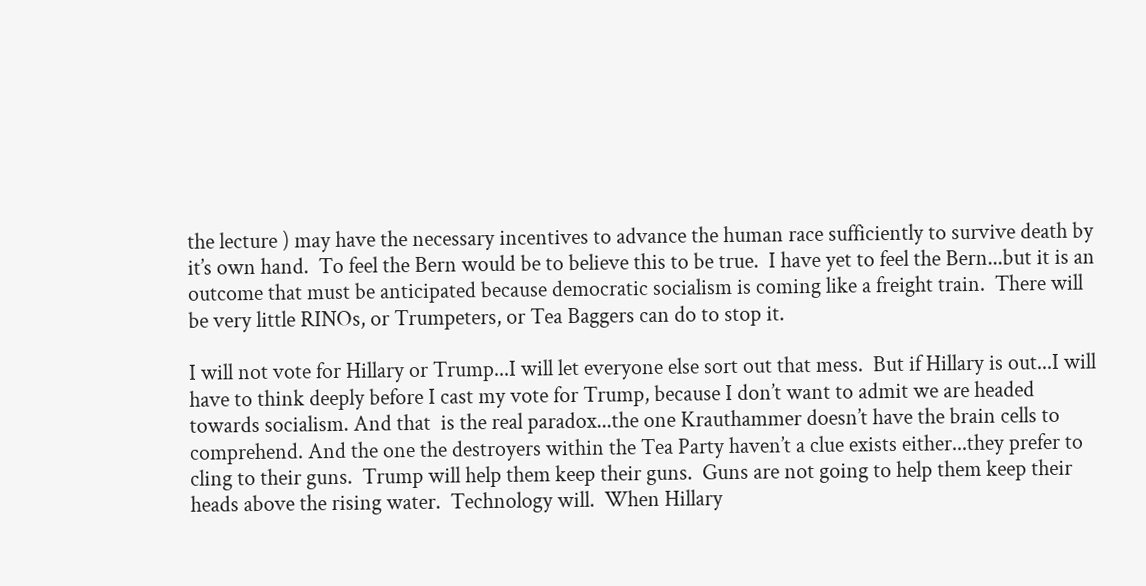the lecture ) may have the necessary incentives to advance the human race sufficiently to survive death by it’s own hand.  To feel the Bern would be to believe this to be true.  I have yet to feel the Bern...but it is an outcome that must be anticipated because democratic socialism is coming like a freight train.  There will be very little RINOs, or Trumpeters, or Tea Baggers can do to stop it.

I will not vote for Hillary or Trump...I will let everyone else sort out that mess.  But if Hillary is out...I will have to think deeply before I cast my vote for Trump, because I don’t want to admit we are headed towards socialism. And that  is the real paradox...the one Krauthammer doesn’t have the brain cells to comprehend. And the one the destroyers within the Tea Party haven’t a clue exists either...they prefer to cling to their guns.  Trump will help them keep their guns.  Guns are not going to help them keep their heads above the rising water.  Technology will.  When Hillary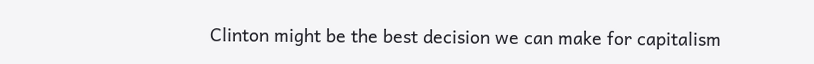Clinton might be the best decision we can make for capitalism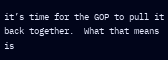it’s time for the GOP to pull it back together.  What that means is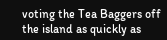voting the Tea Baggers off the island as quickly as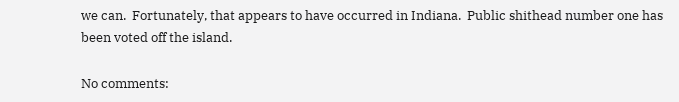we can.  Fortunately, that appears to have occurred in Indiana.  Public shithead number one has been voted off the island.

No comments: